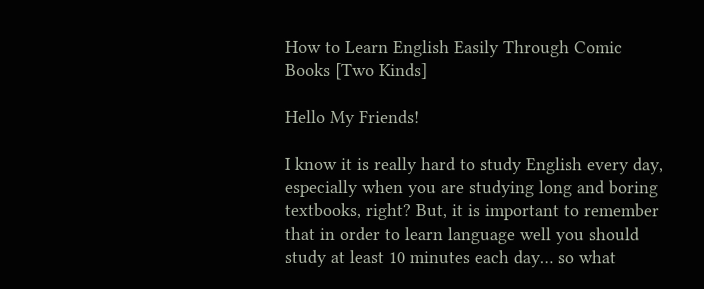How to Learn English Easily Through Comic Books [Two Kinds]

Hello My Friends!

I know it is really hard to study English every day, especially when you are studying long and boring textbooks, right? But, it is important to remember that in order to learn language well you should study at least 10 minutes each day… so what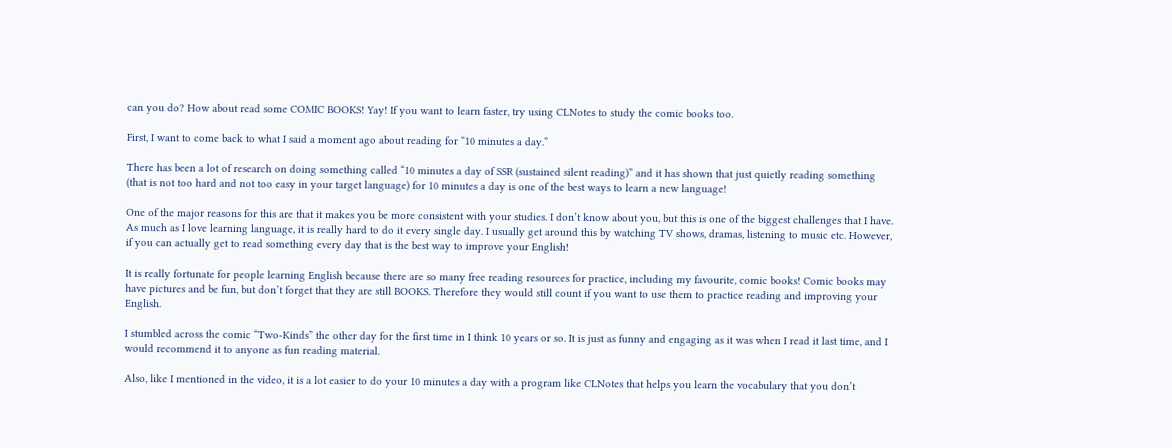can you do? How about read some COMIC BOOKS! Yay! If you want to learn faster, try using CLNotes to study the comic books too.

First, I want to come back to what I said a moment ago about reading for “10 minutes a day.”

There has been a lot of research on doing something called “10 minutes a day of SSR (sustained silent reading)” and it has shown that just quietly reading something (that is not too hard and not too easy in your target language) for 10 minutes a day is one of the best ways to learn a new language!

One of the major reasons for this are that it makes you be more consistent with your studies. I don’t know about you, but this is one of the biggest challenges that I have. As much as I love learning language, it is really hard to do it every single day. I usually get around this by watching TV shows, dramas, listening to music etc. However, if you can actually get to read something every day that is the best way to improve your English!

It is really fortunate for people learning English because there are so many free reading resources for practice, including my favourite, comic books! Comic books may have pictures and be fun, but don’t forget that they are still BOOKS. Therefore they would still count if you want to use them to practice reading and improving your English.

I stumbled across the comic “Two-Kinds” the other day for the first time in I think 10 years or so. It is just as funny and engaging as it was when I read it last time, and I would recommend it to anyone as fun reading material.

Also, like I mentioned in the video, it is a lot easier to do your 10 minutes a day with a program like CLNotes that helps you learn the vocabulary that you don’t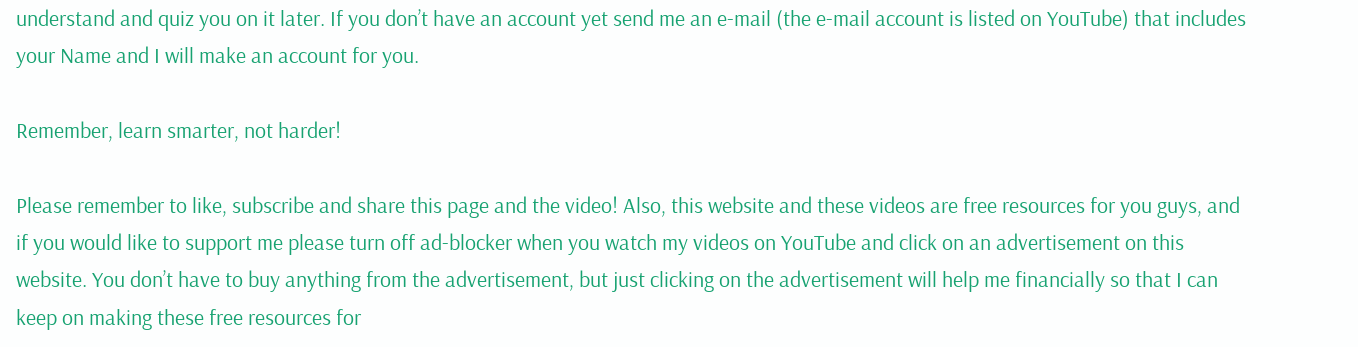understand and quiz you on it later. If you don’t have an account yet send me an e-mail (the e-mail account is listed on YouTube) that includes your Name and I will make an account for you.

Remember, learn smarter, not harder!

Please remember to like, subscribe and share this page and the video! Also, this website and these videos are free resources for you guys, and if you would like to support me please turn off ad-blocker when you watch my videos on YouTube and click on an advertisement on this website. You don’t have to buy anything from the advertisement, but just clicking on the advertisement will help me financially so that I can keep on making these free resources for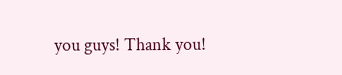you guys! Thank you!